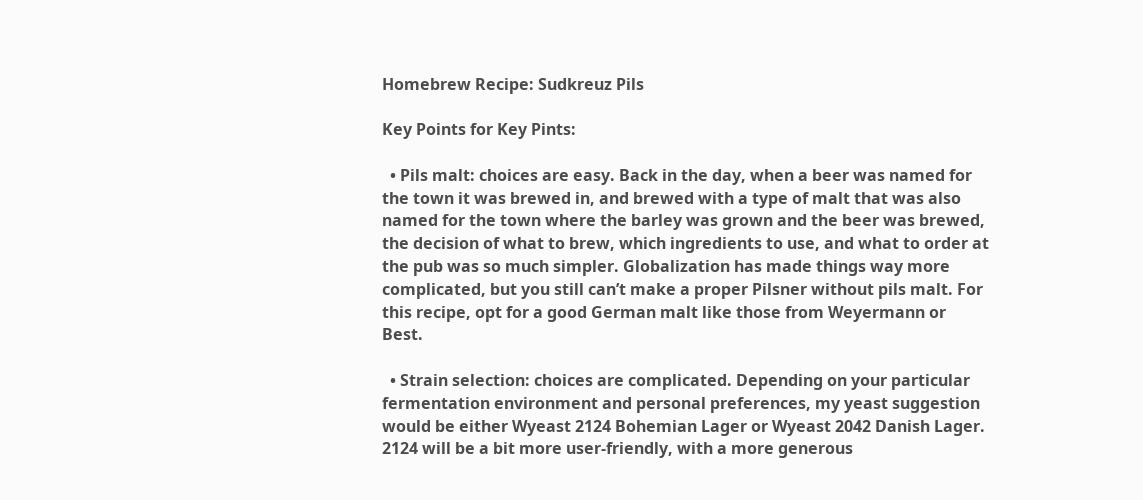Homebrew Recipe: Sudkreuz Pils

Key Points for Key Pints:

  • Pils malt: choices are easy. Back in the day, when a beer was named for the town it was brewed in, and brewed with a type of malt that was also named for the town where the barley was grown and the beer was brewed, the decision of what to brew, which ingredients to use, and what to order at the pub was so much simpler. Globalization has made things way more complicated, but you still can’t make a proper Pilsner without pils malt. For this recipe, opt for a good German malt like those from Weyermann or Best.

  • Strain selection: choices are complicated. Depending on your particular fermentation environment and personal preferences, my yeast suggestion would be either Wyeast 2124 Bohemian Lager or Wyeast 2042 Danish Lager. 2124 will be a bit more user-friendly, with a more generous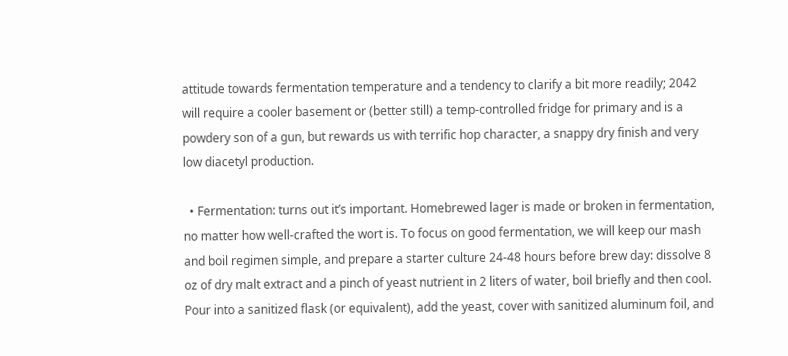attitude towards fermentation temperature and a tendency to clarify a bit more readily; 2042 will require a cooler basement or (better still) a temp-controlled fridge for primary and is a powdery son of a gun, but rewards us with terrific hop character, a snappy dry finish and very low diacetyl production.

  • Fermentation: turns out it’s important. Homebrewed lager is made or broken in fermentation, no matter how well-crafted the wort is. To focus on good fermentation, we will keep our mash and boil regimen simple, and prepare a starter culture 24-48 hours before brew day: dissolve 8 oz of dry malt extract and a pinch of yeast nutrient in 2 liters of water, boil briefly and then cool. Pour into a sanitized flask (or equivalent), add the yeast, cover with sanitized aluminum foil, and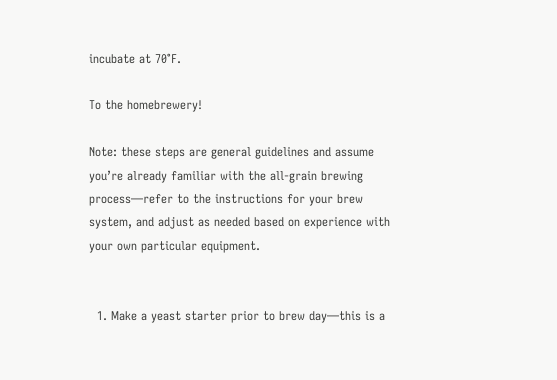incubate at 70°F.

To the homebrewery!

Note: these steps are general guidelines and assume you’re already familiar with the all-grain brewing process—refer to the instructions for your brew system, and adjust as needed based on experience with your own particular equipment.


  1. Make a yeast starter prior to brew day—this is a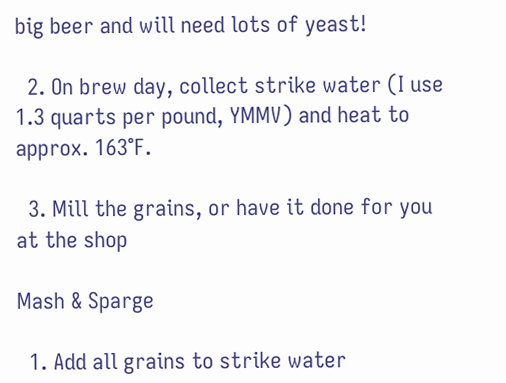big beer and will need lots of yeast!

  2. On brew day, collect strike water (I use 1.3 quarts per pound, YMMV) and heat to approx. 163°F.

  3. Mill the grains, or have it done for you at the shop

Mash & Sparge

  1. Add all grains to strike water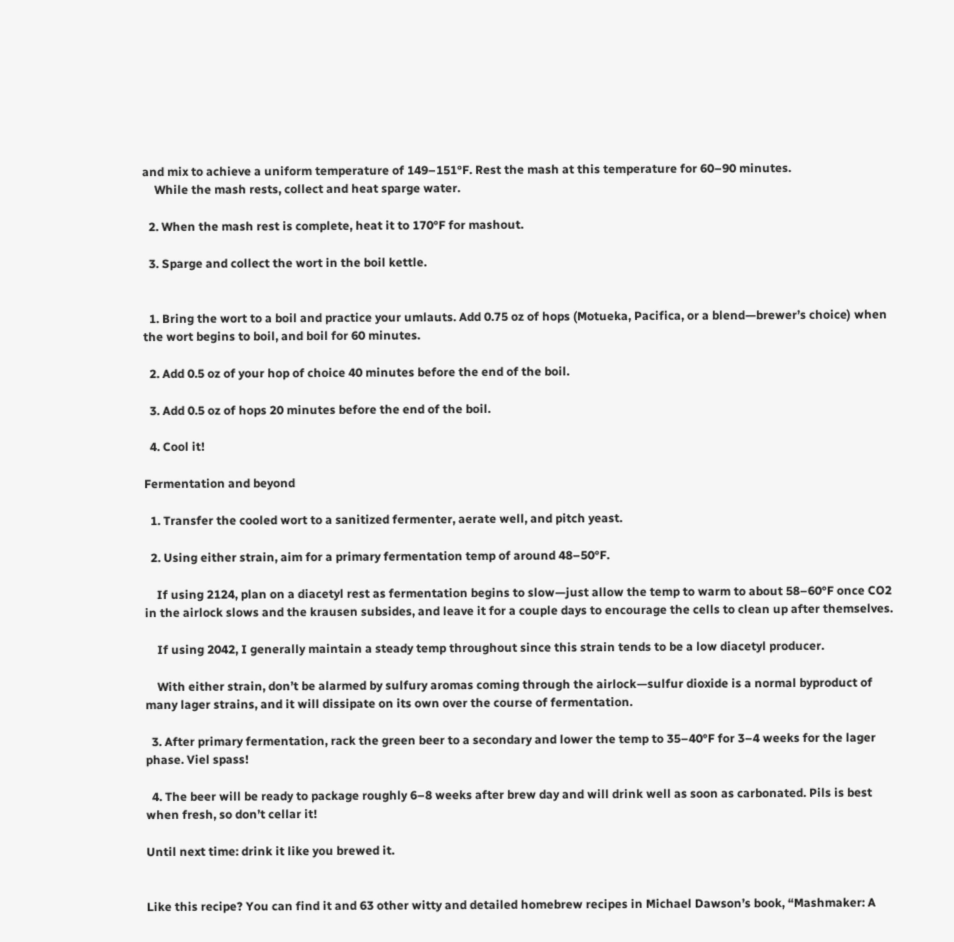and mix to achieve a uniform temperature of 149–151°F. Rest the mash at this temperature for 60–90 minutes.
    While the mash rests, collect and heat sparge water.

  2. When the mash rest is complete, heat it to 170°F for mashout.

  3. Sparge and collect the wort in the boil kettle.


  1. Bring the wort to a boil and practice your umlauts. Add 0.75 oz of hops (Motueka, Pacifica, or a blend—brewer’s choice) when the wort begins to boil, and boil for 60 minutes.

  2. Add 0.5 oz of your hop of choice 40 minutes before the end of the boil.

  3. Add 0.5 oz of hops 20 minutes before the end of the boil.

  4. Cool it!

Fermentation and beyond

  1. Transfer the cooled wort to a sanitized fermenter, aerate well, and pitch yeast.

  2. Using either strain, aim for a primary fermentation temp of around 48–50°F.

    If using 2124, plan on a diacetyl rest as fermentation begins to slow—just allow the temp to warm to about 58–60°F once CO2 in the airlock slows and the krausen subsides, and leave it for a couple days to encourage the cells to clean up after themselves.

    If using 2042, I generally maintain a steady temp throughout since this strain tends to be a low diacetyl producer.

    With either strain, don’t be alarmed by sulfury aromas coming through the airlock—sulfur dioxide is a normal byproduct of many lager strains, and it will dissipate on its own over the course of fermentation.

  3. After primary fermentation, rack the green beer to a secondary and lower the temp to 35–40°F for 3–4 weeks for the lager phase. Viel spass!

  4. The beer will be ready to package roughly 6–8 weeks after brew day and will drink well as soon as carbonated. Pils is best when fresh, so don’t cellar it!

Until next time: drink it like you brewed it.


Like this recipe? You can find it and 63 other witty and detailed homebrew recipes in Michael Dawson’s book, “Mashmaker: A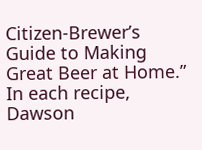Citizen-Brewer’s Guide to Making Great Beer at Home.” In each recipe, Dawson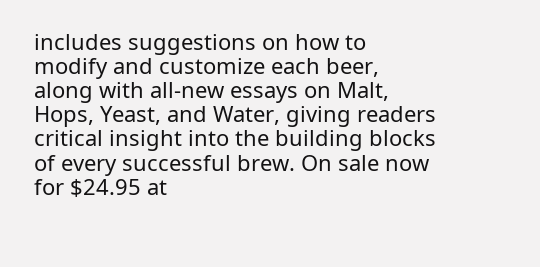includes suggestions on how to modify and customize each beer, along with all-new essays on Malt, Hops, Yeast, and Water, giving readers critical insight into the building blocks of every successful brew. On sale now for $24.95 at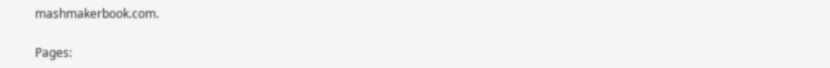mashmakerbook.com.

Pages: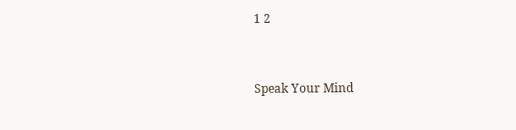1 2


Speak Your Mind